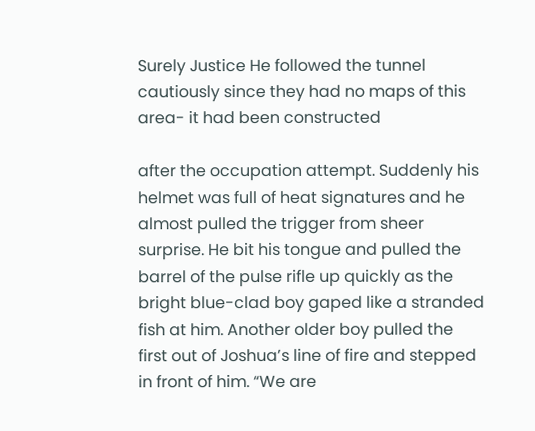Surely Justice He followed the tunnel cautiously since they had no maps of this area- it had been constructed

after the occupation attempt. Suddenly his helmet was full of heat signatures and he almost pulled the trigger from sheer surprise. He bit his tongue and pulled the barrel of the pulse rifle up quickly as the bright blue-clad boy gaped like a stranded fish at him. Another older boy pulled the first out of Joshua’s line of fire and stepped in front of him. “We are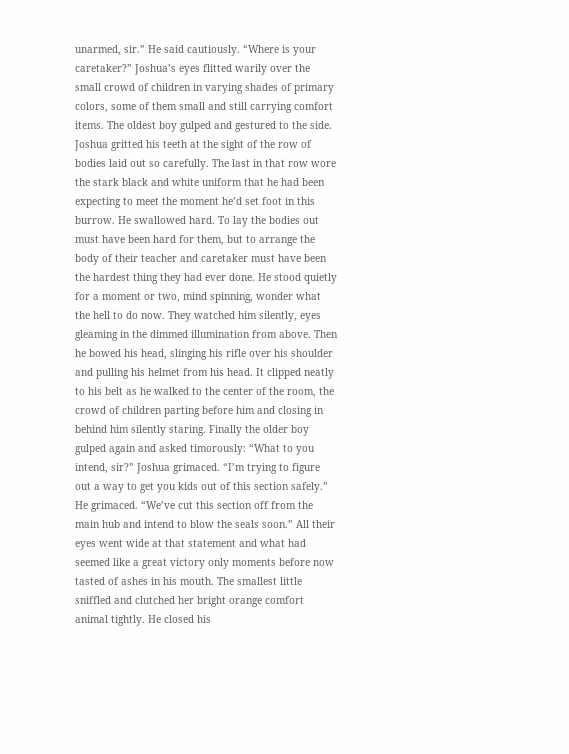unarmed, sir.” He said cautiously. “Where is your caretaker?” Joshua’s eyes flitted warily over the small crowd of children in varying shades of primary colors, some of them small and still carrying comfort items. The oldest boy gulped and gestured to the side. Joshua gritted his teeth at the sight of the row of bodies laid out so carefully. The last in that row wore the stark black and white uniform that he had been expecting to meet the moment he’d set foot in this burrow. He swallowed hard. To lay the bodies out must have been hard for them, but to arrange the body of their teacher and caretaker must have been the hardest thing they had ever done. He stood quietly for a moment or two, mind spinning, wonder what the hell to do now. They watched him silently, eyes gleaming in the dimmed illumination from above. Then he bowed his head, slinging his rifle over his shoulder and pulling his helmet from his head. It clipped neatly to his belt as he walked to the center of the room, the crowd of children parting before him and closing in behind him silently staring. Finally the older boy gulped again and asked timorously: “What to you intend, sir?” Joshua grimaced. “I’m trying to figure out a way to get you kids out of this section safely.” He grimaced. “We’ve cut this section off from the main hub and intend to blow the seals soon.” All their eyes went wide at that statement and what had seemed like a great victory only moments before now tasted of ashes in his mouth. The smallest little sniffled and clutched her bright orange comfort animal tightly. He closed his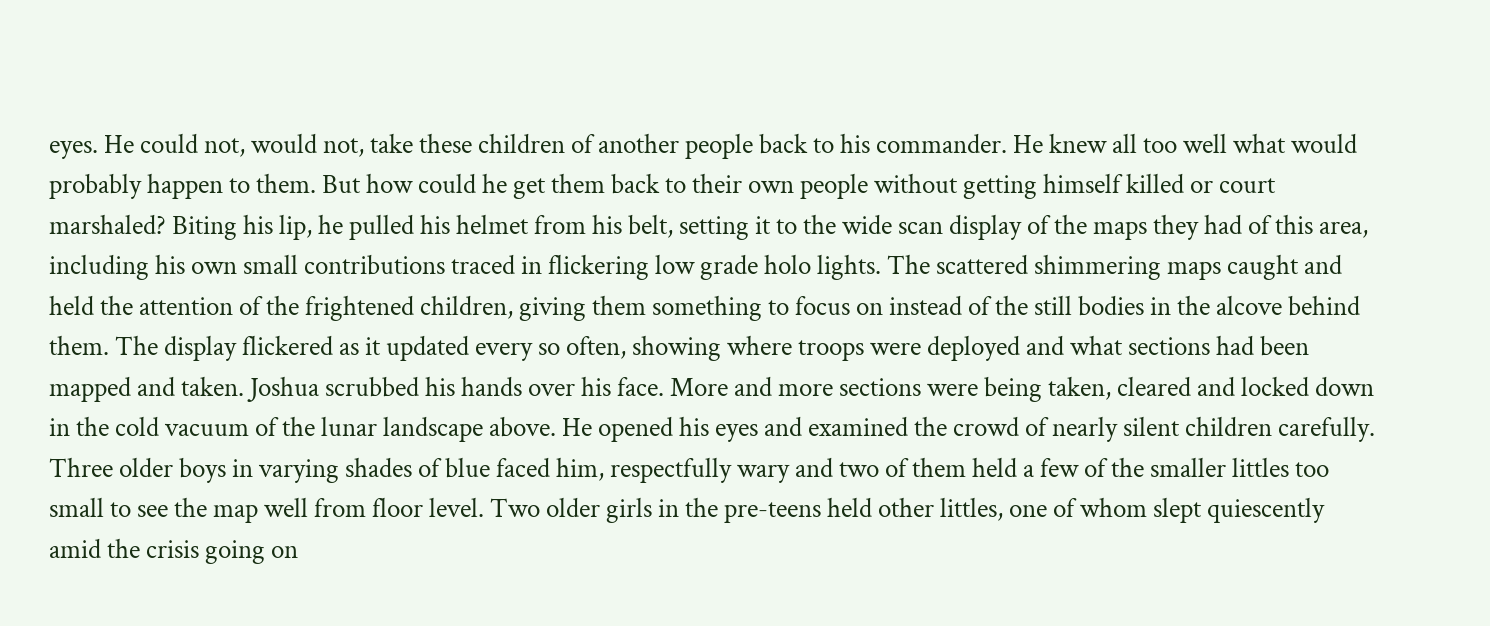eyes. He could not, would not, take these children of another people back to his commander. He knew all too well what would probably happen to them. But how could he get them back to their own people without getting himself killed or court marshaled? Biting his lip, he pulled his helmet from his belt, setting it to the wide scan display of the maps they had of this area, including his own small contributions traced in flickering low grade holo lights. The scattered shimmering maps caught and held the attention of the frightened children, giving them something to focus on instead of the still bodies in the alcove behind them. The display flickered as it updated every so often, showing where troops were deployed and what sections had been mapped and taken. Joshua scrubbed his hands over his face. More and more sections were being taken, cleared and locked down in the cold vacuum of the lunar landscape above. He opened his eyes and examined the crowd of nearly silent children carefully. Three older boys in varying shades of blue faced him, respectfully wary and two of them held a few of the smaller littles too small to see the map well from floor level. Two older girls in the pre-teens held other littles, one of whom slept quiescently amid the crisis going on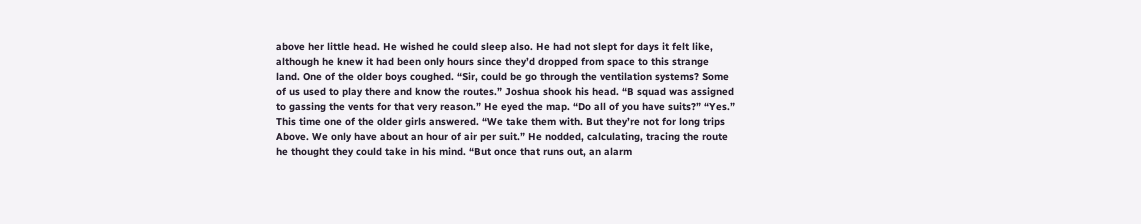above her little head. He wished he could sleep also. He had not slept for days it felt like, although he knew it had been only hours since they’d dropped from space to this strange land. One of the older boys coughed. “Sir, could be go through the ventilation systems? Some of us used to play there and know the routes.” Joshua shook his head. “B squad was assigned to gassing the vents for that very reason.” He eyed the map. “Do all of you have suits?” “Yes.” This time one of the older girls answered. “We take them with. But they’re not for long trips Above. We only have about an hour of air per suit.” He nodded, calculating, tracing the route he thought they could take in his mind. “But once that runs out, an alarm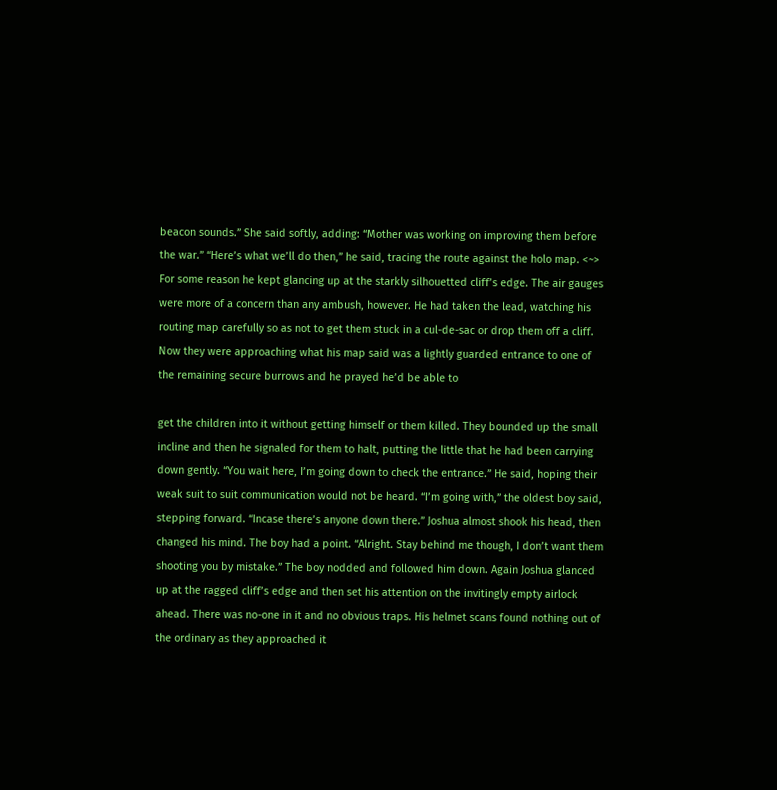beacon sounds.” She said softly, adding: “Mother was working on improving them before the war.” “Here’s what we’ll do then,” he said, tracing the route against the holo map. <~> For some reason he kept glancing up at the starkly silhouetted cliff’s edge. The air gauges were more of a concern than any ambush, however. He had taken the lead, watching his routing map carefully so as not to get them stuck in a cul-de-sac or drop them off a cliff. Now they were approaching what his map said was a lightly guarded entrance to one of the remaining secure burrows and he prayed he’d be able to

get the children into it without getting himself or them killed. They bounded up the small incline and then he signaled for them to halt, putting the little that he had been carrying down gently. “You wait here, I’m going down to check the entrance.” He said, hoping their weak suit to suit communication would not be heard. “I’m going with,” the oldest boy said, stepping forward. “Incase there’s anyone down there.” Joshua almost shook his head, then changed his mind. The boy had a point. “Alright. Stay behind me though, I don’t want them shooting you by mistake.” The boy nodded and followed him down. Again Joshua glanced up at the ragged cliff’s edge and then set his attention on the invitingly empty airlock ahead. There was no-one in it and no obvious traps. His helmet scans found nothing out of the ordinary as they approached it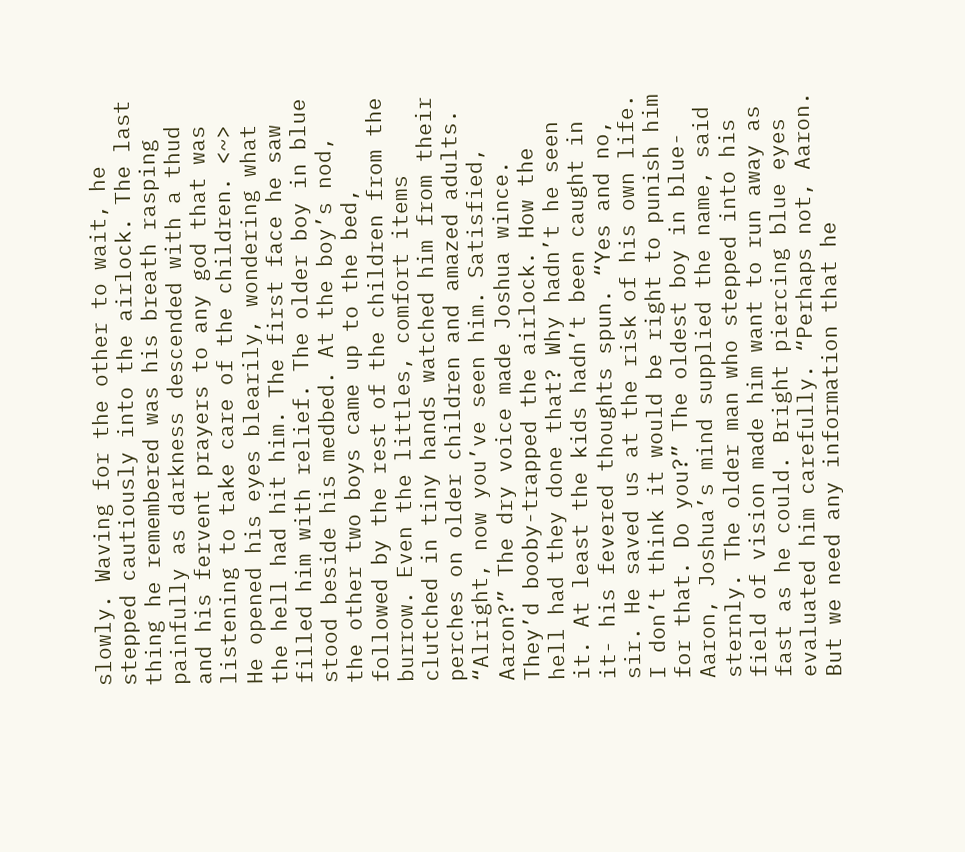slowly. Waving for the other to wait, he stepped cautiously into the airlock. The last thing he remembered was his breath rasping painfully as darkness descended with a thud and his fervent prayers to any god that was listening to take care of the children. <~> He opened his eyes blearily, wondering what the hell had hit him. The first face he saw filled him with relief. The older boy in blue stood beside his medbed. At the boy’s nod, the other two boys came up to the bed, followed by the rest of the children from the burrow. Even the littles, comfort items clutched in tiny hands watched him from their perches on older children and amazed adults. “Alright, now you’ve seen him. Satisfied, Aaron?” The dry voice made Joshua wince. They’d booby-trapped the airlock. How the hell had they done that? Why hadn’t he seen it. At least the kids hadn’t been caught in it- his fevered thoughts spun. “Yes and no, sir. He saved us at the risk of his own life. I don’t think it would be right to punish him for that. Do you?” The oldest boy in blue- Aaron, Joshua’s mind supplied the name, said sternly. The older man who stepped into his field of vision made him want to run away as fast as he could. Bright piercing blue eyes evaluated him carefully. “Perhaps not, Aaron. But we need any information that he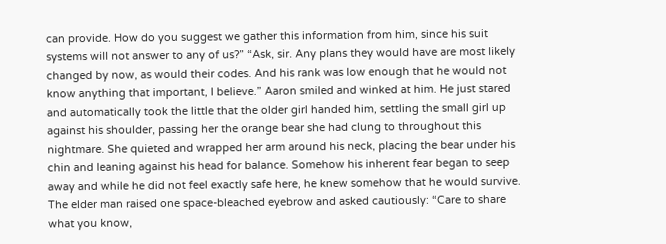can provide. How do you suggest we gather this information from him, since his suit systems will not answer to any of us?” “Ask, sir. Any plans they would have are most likely changed by now, as would their codes. And his rank was low enough that he would not know anything that important, I believe.” Aaron smiled and winked at him. He just stared and automatically took the little that the older girl handed him, settling the small girl up against his shoulder, passing her the orange bear she had clung to throughout this nightmare. She quieted and wrapped her arm around his neck, placing the bear under his chin and leaning against his head for balance. Somehow his inherent fear began to seep away and while he did not feel exactly safe here, he knew somehow that he would survive. The elder man raised one space-bleached eyebrow and asked cautiously: “Care to share what you know,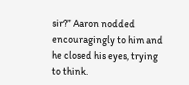sir?” Aaron nodded encouragingly to him and he closed his eyes, trying to think.